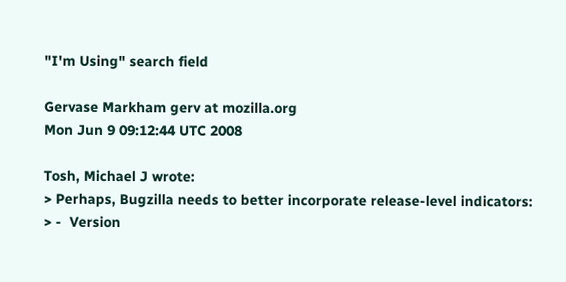"I'm Using" search field

Gervase Markham gerv at mozilla.org
Mon Jun 9 09:12:44 UTC 2008

Tosh, Michael J wrote:
> Perhaps, Bugzilla needs to better incorporate release-level indicators:
> -  Version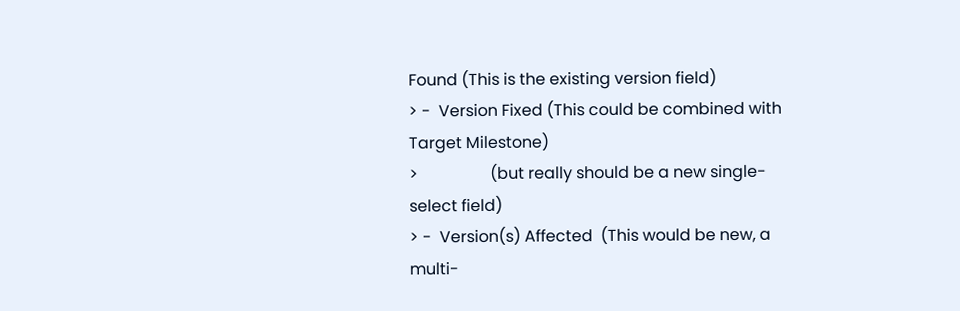Found (This is the existing version field)
> -  Version Fixed (This could be combined with Target Milestone)
>                  (but really should be a new single-select field)
> -  Version(s) Affected  (This would be new, a multi-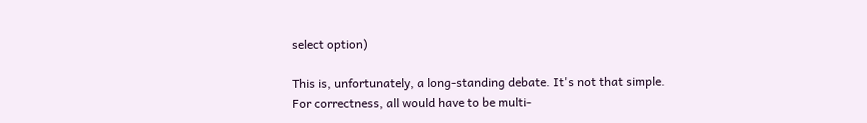select option)

This is, unfortunately, a long-standing debate. It's not that simple.
For correctness, all would have to be multi-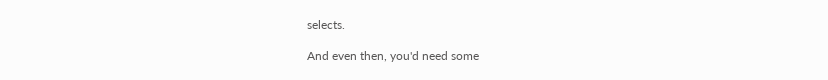selects.

And even then, you'd need some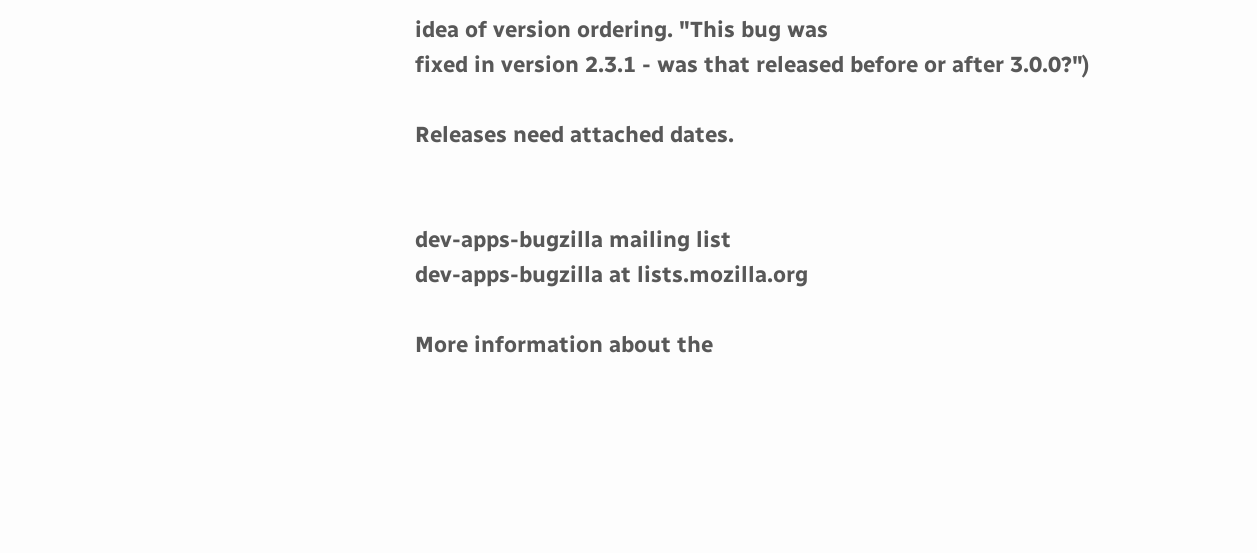idea of version ordering. "This bug was
fixed in version 2.3.1 - was that released before or after 3.0.0?")

Releases need attached dates.


dev-apps-bugzilla mailing list
dev-apps-bugzilla at lists.mozilla.org

More information about the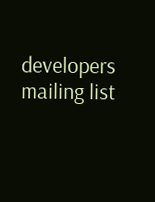developers mailing list